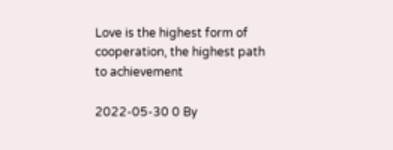Love is the highest form of cooperation, the highest path to achievement

2022-05-30 0 By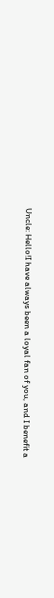Uncle: Hello!I have always been a loyal fan of you, and I benefit a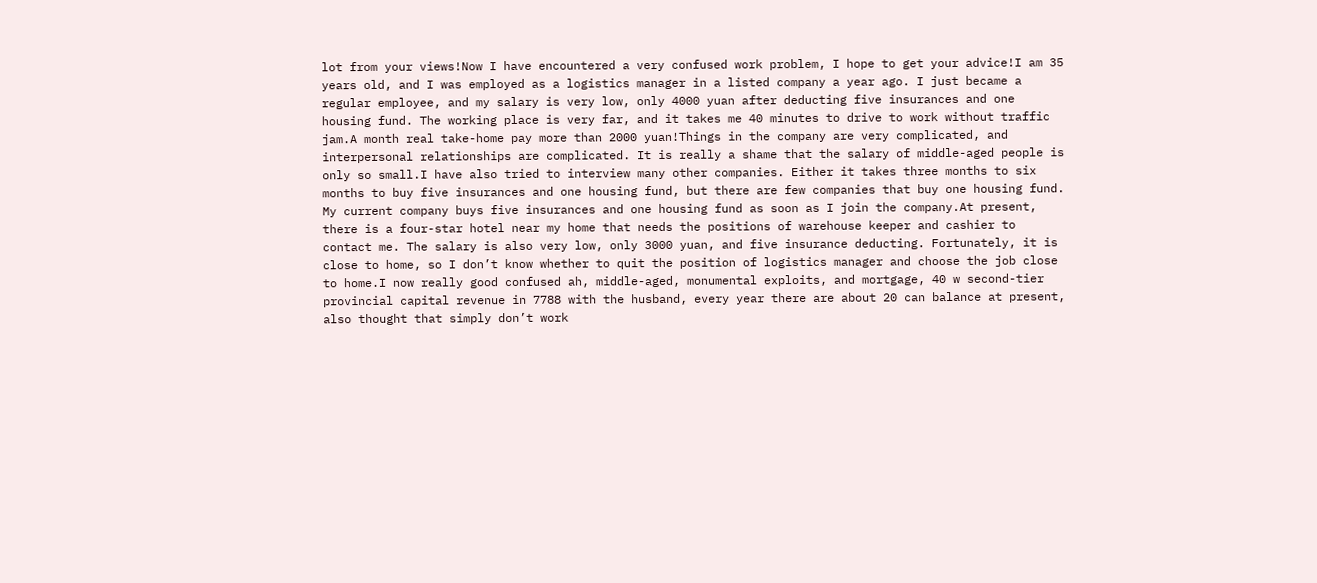lot from your views!Now I have encountered a very confused work problem, I hope to get your advice!I am 35 years old, and I was employed as a logistics manager in a listed company a year ago. I just became a regular employee, and my salary is very low, only 4000 yuan after deducting five insurances and one housing fund. The working place is very far, and it takes me 40 minutes to drive to work without traffic jam.A month real take-home pay more than 2000 yuan!Things in the company are very complicated, and interpersonal relationships are complicated. It is really a shame that the salary of middle-aged people is only so small.I have also tried to interview many other companies. Either it takes three months to six months to buy five insurances and one housing fund, but there are few companies that buy one housing fund. My current company buys five insurances and one housing fund as soon as I join the company.At present, there is a four-star hotel near my home that needs the positions of warehouse keeper and cashier to contact me. The salary is also very low, only 3000 yuan, and five insurance deducting. Fortunately, it is close to home, so I don’t know whether to quit the position of logistics manager and choose the job close to home.I now really good confused ah, middle-aged, monumental exploits, and mortgage, 40 w second-tier provincial capital revenue in 7788 with the husband, every year there are about 20 can balance at present, also thought that simply don’t work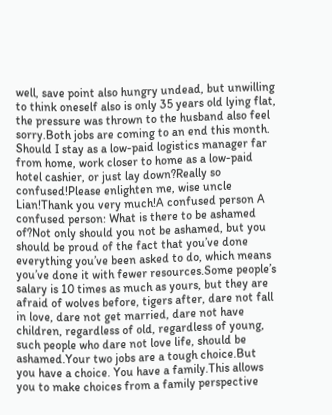well, save point also hungry undead, but unwilling to think oneself also is only 35 years old lying flat, the pressure was thrown to the husband also feel sorry.Both jobs are coming to an end this month. Should I stay as a low-paid logistics manager far from home, work closer to home as a low-paid hotel cashier, or just lay down?Really so confused!Please enlighten me, wise uncle Lian!Thank you very much!A confused person A confused person: What is there to be ashamed of?Not only should you not be ashamed, but you should be proud of the fact that you’ve done everything you’ve been asked to do, which means you’ve done it with fewer resources.Some people’s salary is 10 times as much as yours, but they are afraid of wolves before, tigers after, dare not fall in love, dare not get married, dare not have children, regardless of old, regardless of young, such people who dare not love life, should be ashamed.Your two jobs are a tough choice.But you have a choice. You have a family.This allows you to make choices from a family perspective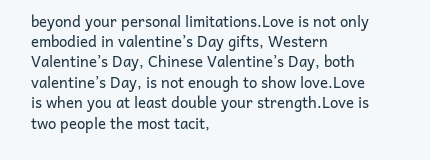beyond your personal limitations.Love is not only embodied in valentine’s Day gifts, Western Valentine’s Day, Chinese Valentine’s Day, both valentine’s Day, is not enough to show love.Love is when you at least double your strength.Love is two people the most tacit,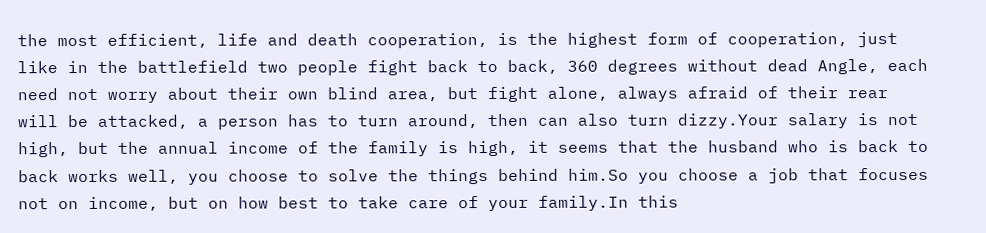the most efficient, life and death cooperation, is the highest form of cooperation, just like in the battlefield two people fight back to back, 360 degrees without dead Angle, each need not worry about their own blind area, but fight alone, always afraid of their rear will be attacked, a person has to turn around, then can also turn dizzy.Your salary is not high, but the annual income of the family is high, it seems that the husband who is back to back works well, you choose to solve the things behind him.So you choose a job that focuses not on income, but on how best to take care of your family.In this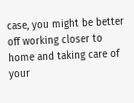case, you might be better off working closer to home and taking care of your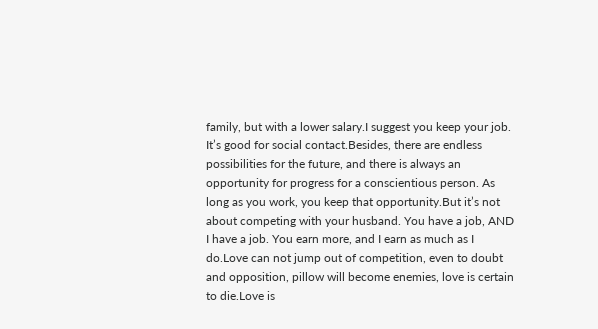family, but with a lower salary.I suggest you keep your job. It’s good for social contact.Besides, there are endless possibilities for the future, and there is always an opportunity for progress for a conscientious person. As long as you work, you keep that opportunity.But it’s not about competing with your husband. You have a job, AND I have a job. You earn more, and I earn as much as I do.Love can not jump out of competition, even to doubt and opposition, pillow will become enemies, love is certain to die.Love is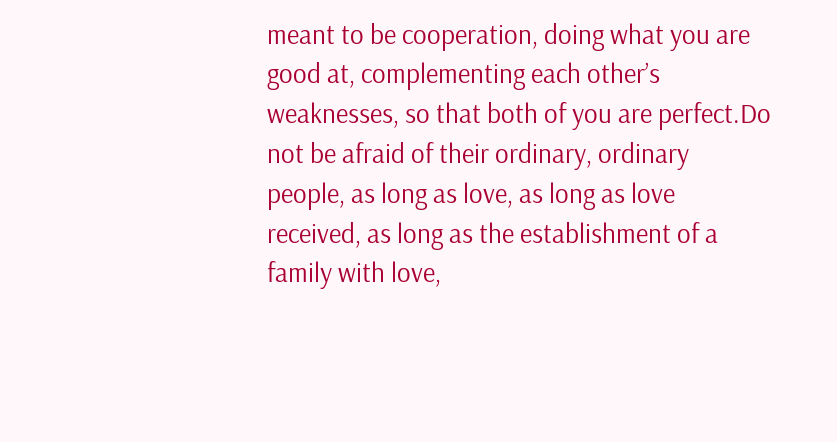meant to be cooperation, doing what you are good at, complementing each other’s weaknesses, so that both of you are perfect.Do not be afraid of their ordinary, ordinary people, as long as love, as long as love received, as long as the establishment of a family with love,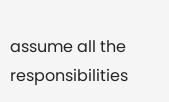assume all the responsibilities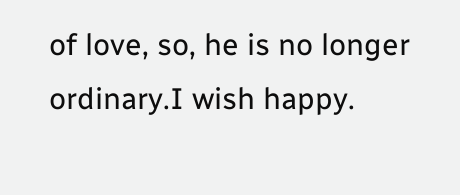of love, so, he is no longer ordinary.I wish happy.